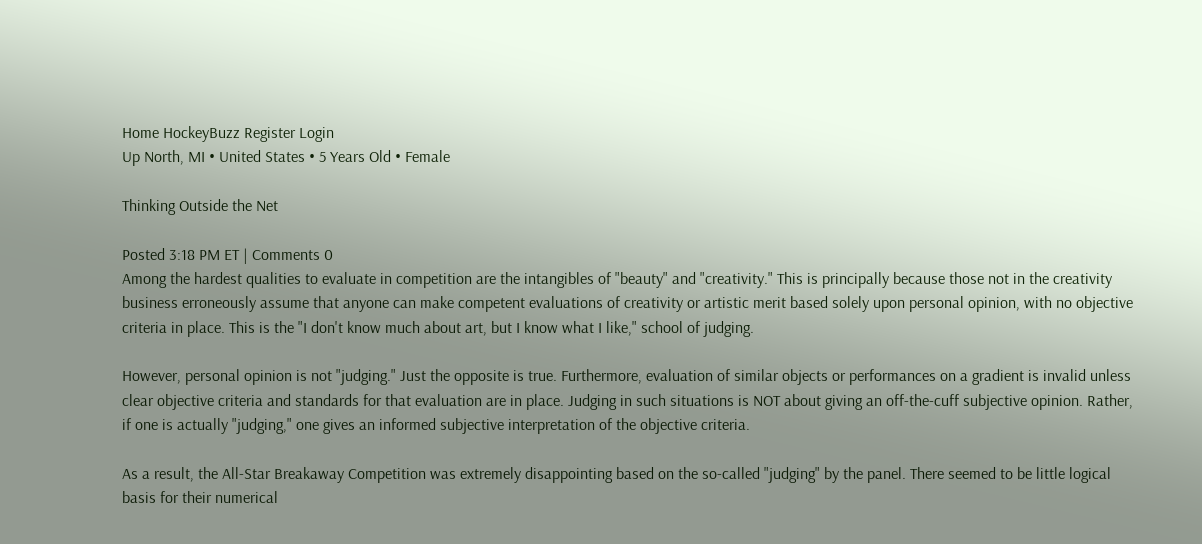Home HockeyBuzz Register Login
Up North, MI • United States • 5 Years Old • Female

Thinking Outside the Net

Posted 3:18 PM ET | Comments 0
Among the hardest qualities to evaluate in competition are the intangibles of "beauty" and "creativity." This is principally because those not in the creativity business erroneously assume that anyone can make competent evaluations of creativity or artistic merit based solely upon personal opinion, with no objective criteria in place. This is the "I don't know much about art, but I know what I like," school of judging.

However, personal opinion is not "judging." Just the opposite is true. Furthermore, evaluation of similar objects or performances on a gradient is invalid unless clear objective criteria and standards for that evaluation are in place. Judging in such situations is NOT about giving an off-the-cuff subjective opinion. Rather, if one is actually "judging," one gives an informed subjective interpretation of the objective criteria.

As a result, the All-Star Breakaway Competition was extremely disappointing based on the so-called "judging" by the panel. There seemed to be little logical basis for their numerical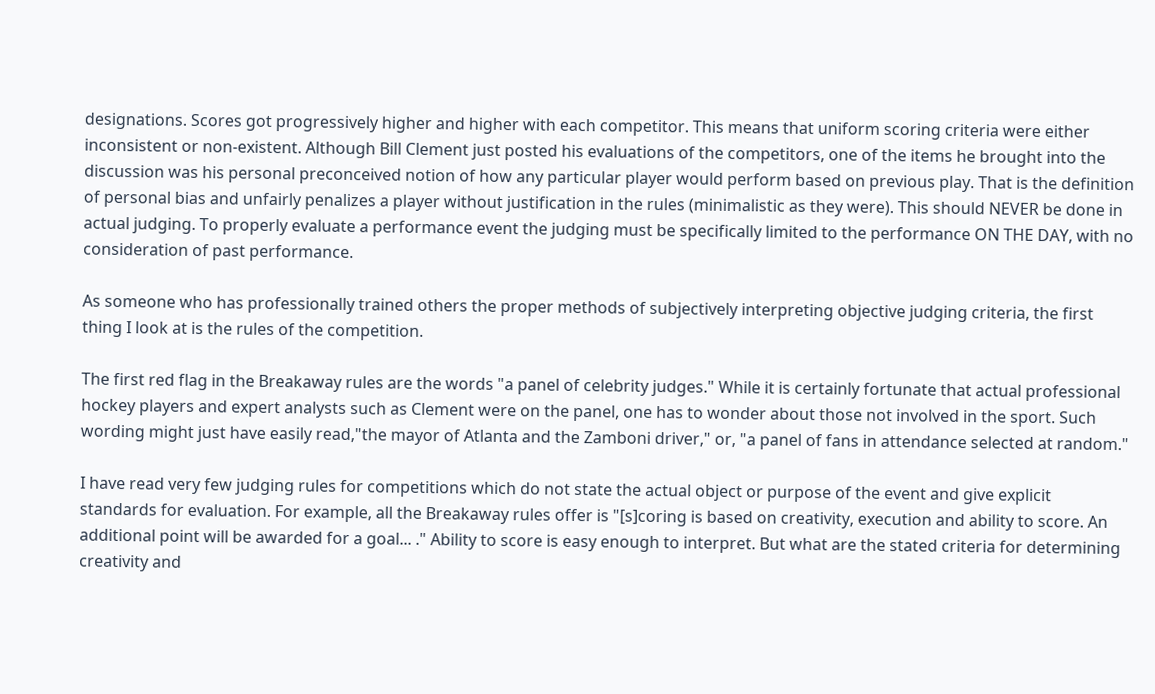designations. Scores got progressively higher and higher with each competitor. This means that uniform scoring criteria were either inconsistent or non-existent. Although Bill Clement just posted his evaluations of the competitors, one of the items he brought into the discussion was his personal preconceived notion of how any particular player would perform based on previous play. That is the definition of personal bias and unfairly penalizes a player without justification in the rules (minimalistic as they were). This should NEVER be done in actual judging. To properly evaluate a performance event the judging must be specifically limited to the performance ON THE DAY, with no consideration of past performance.

As someone who has professionally trained others the proper methods of subjectively interpreting objective judging criteria, the first thing I look at is the rules of the competition.

The first red flag in the Breakaway rules are the words "a panel of celebrity judges." While it is certainly fortunate that actual professional hockey players and expert analysts such as Clement were on the panel, one has to wonder about those not involved in the sport. Such wording might just have easily read,"the mayor of Atlanta and the Zamboni driver," or, "a panel of fans in attendance selected at random."

I have read very few judging rules for competitions which do not state the actual object or purpose of the event and give explicit standards for evaluation. For example, all the Breakaway rules offer is "[s]coring is based on creativity, execution and ability to score. An additional point will be awarded for a goal... ." Ability to score is easy enough to interpret. But what are the stated criteria for determining creativity and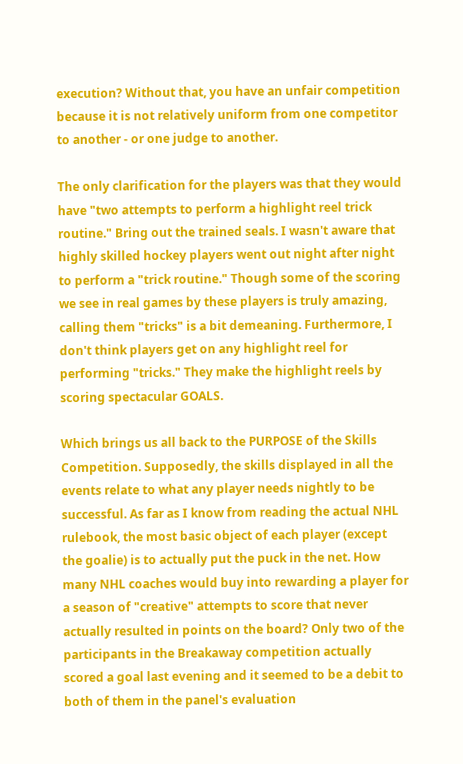execution? Without that, you have an unfair competition because it is not relatively uniform from one competitor to another - or one judge to another.

The only clarification for the players was that they would have "two attempts to perform a highlight reel trick routine." Bring out the trained seals. I wasn't aware that highly skilled hockey players went out night after night to perform a "trick routine." Though some of the scoring we see in real games by these players is truly amazing, calling them "tricks" is a bit demeaning. Furthermore, I don't think players get on any highlight reel for performing "tricks." They make the highlight reels by scoring spectacular GOALS.

Which brings us all back to the PURPOSE of the Skills Competition. Supposedly, the skills displayed in all the events relate to what any player needs nightly to be successful. As far as I know from reading the actual NHL rulebook, the most basic object of each player (except the goalie) is to actually put the puck in the net. How many NHL coaches would buy into rewarding a player for a season of "creative" attempts to score that never actually resulted in points on the board? Only two of the participants in the Breakaway competition actually scored a goal last evening and it seemed to be a debit to both of them in the panel's evaluation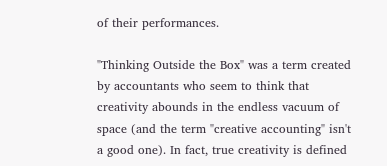of their performances.

"Thinking Outside the Box" was a term created by accountants who seem to think that creativity abounds in the endless vacuum of space (and the term "creative accounting" isn't a good one). In fact, true creativity is defined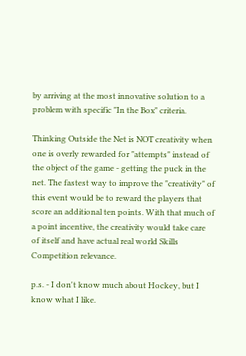by arriving at the most innovative solution to a problem with specific "In the Box" criteria.

Thinking Outside the Net is NOT creativity when one is overly rewarded for "attempts" instead of the object of the game - getting the puck in the net. The fastest way to improve the "creativity" of this event would be to reward the players that score an additional ten points. With that much of a point incentive, the creativity would take care of itself and have actual real world Skills Competition relevance.

p.s. - I don't know much about Hockey, but I know what I like.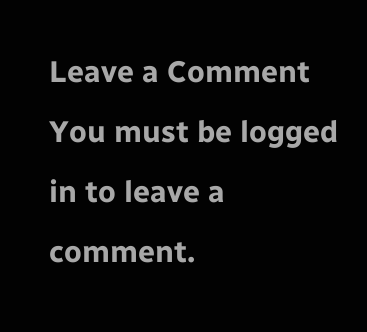Leave a Comment
You must be logged in to leave a comment.